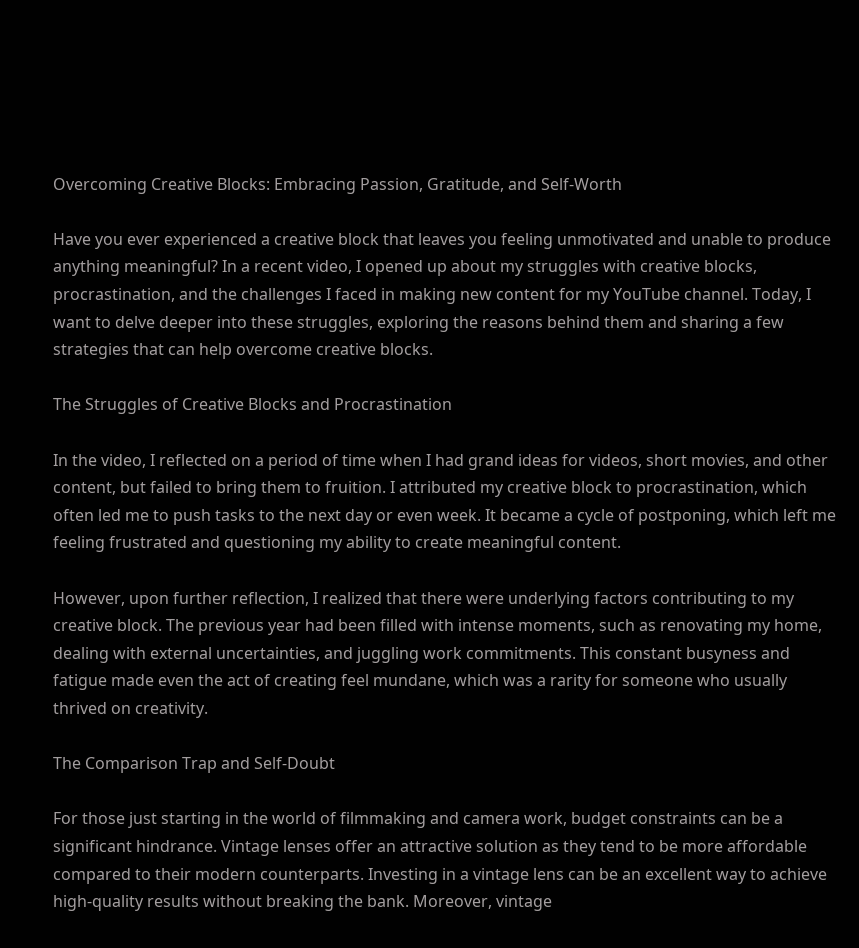Overcoming Creative Blocks: Embracing Passion, Gratitude, and Self-Worth

Have you ever experienced a creative block that leaves you feeling unmotivated and unable to produce anything meaningful? In a recent video, I opened up about my struggles with creative blocks, procrastination, and the challenges I faced in making new content for my YouTube channel. Today, I want to delve deeper into these struggles, exploring the reasons behind them and sharing a few strategies that can help overcome creative blocks.

The Struggles of Creative Blocks and Procrastination

In the video, I reflected on a period of time when I had grand ideas for videos, short movies, and other content, but failed to bring them to fruition. I attributed my creative block to procrastination, which often led me to push tasks to the next day or even week. It became a cycle of postponing, which left me feeling frustrated and questioning my ability to create meaningful content.

However, upon further reflection, I realized that there were underlying factors contributing to my creative block. The previous year had been filled with intense moments, such as renovating my home, dealing with external uncertainties, and juggling work commitments. This constant busyness and fatigue made even the act of creating feel mundane, which was a rarity for someone who usually thrived on creativity.

The Comparison Trap and Self-Doubt

For those just starting in the world of filmmaking and camera work, budget constraints can be a significant hindrance. Vintage lenses offer an attractive solution as they tend to be more affordable compared to their modern counterparts. Investing in a vintage lens can be an excellent way to achieve high-quality results without breaking the bank. Moreover, vintage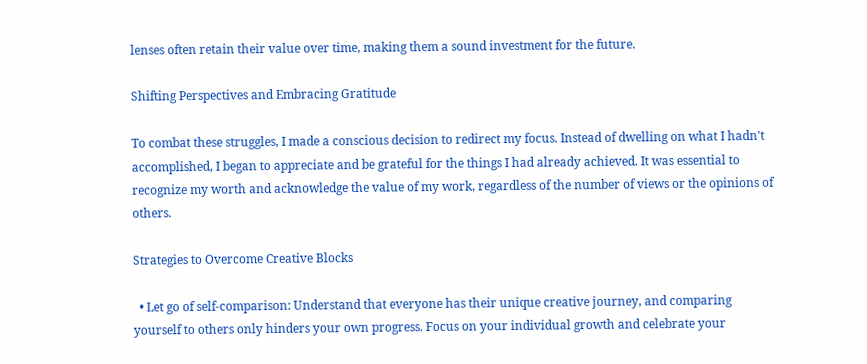lenses often retain their value over time, making them a sound investment for the future.

Shifting Perspectives and Embracing Gratitude

To combat these struggles, I made a conscious decision to redirect my focus. Instead of dwelling on what I hadn't accomplished, I began to appreciate and be grateful for the things I had already achieved. It was essential to recognize my worth and acknowledge the value of my work, regardless of the number of views or the opinions of others.

Strategies to Overcome Creative Blocks

  • Let go of self-comparison: Understand that everyone has their unique creative journey, and comparing yourself to others only hinders your own progress. Focus on your individual growth and celebrate your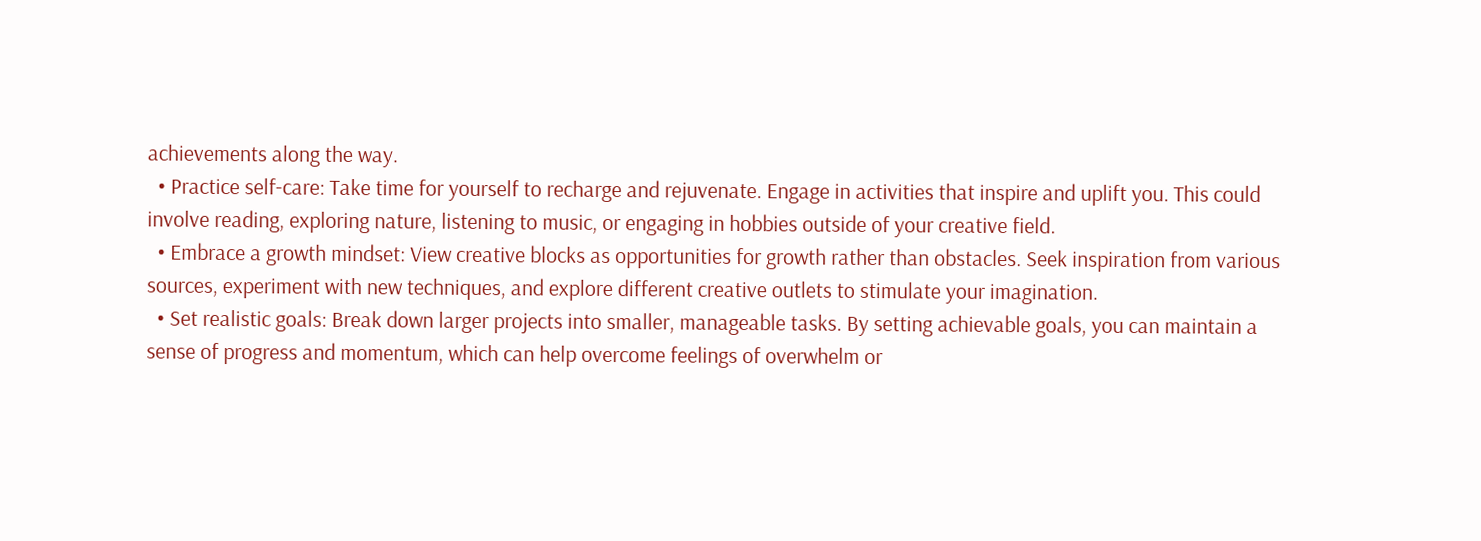achievements along the way.
  • Practice self-care: Take time for yourself to recharge and rejuvenate. Engage in activities that inspire and uplift you. This could involve reading, exploring nature, listening to music, or engaging in hobbies outside of your creative field.
  • Embrace a growth mindset: View creative blocks as opportunities for growth rather than obstacles. Seek inspiration from various sources, experiment with new techniques, and explore different creative outlets to stimulate your imagination.
  • Set realistic goals: Break down larger projects into smaller, manageable tasks. By setting achievable goals, you can maintain a sense of progress and momentum, which can help overcome feelings of overwhelm or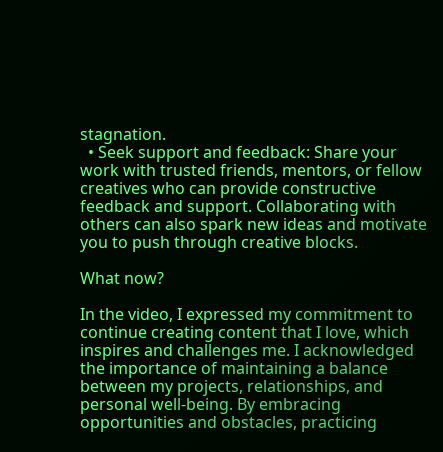stagnation.
  • Seek support and feedback: Share your work with trusted friends, mentors, or fellow creatives who can provide constructive feedback and support. Collaborating with others can also spark new ideas and motivate you to push through creative blocks.

What now?

In the video, I expressed my commitment to continue creating content that I love, which inspires and challenges me. I acknowledged the importance of maintaining a balance between my projects, relationships, and personal well-being. By embracing opportunities and obstacles, practicing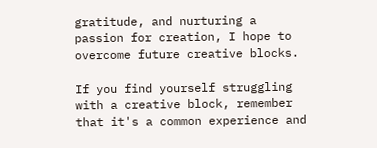gratitude, and nurturing a passion for creation, I hope to overcome future creative blocks.

If you find yourself struggling with a creative block, remember that it's a common experience and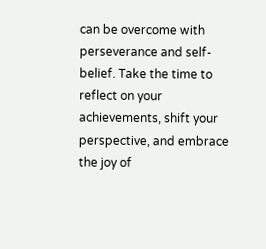can be overcome with perseverance and self-belief. Take the time to reflect on your achievements, shift your perspective, and embrace the joy of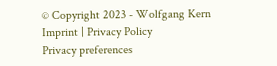© Copyright 2023 - Wolfgang Kern
Imprint | Privacy Policy
Privacy preferences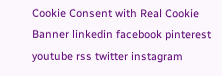Cookie Consent with Real Cookie Banner linkedin facebook pinterest youtube rss twitter instagram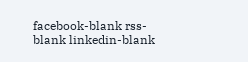facebook-blank rss-blank linkedin-blank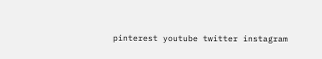pinterest youtube twitter instagram